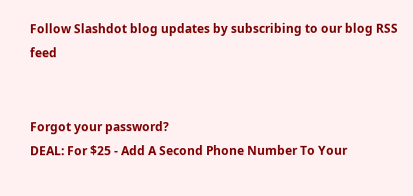Follow Slashdot blog updates by subscribing to our blog RSS feed


Forgot your password?
DEAL: For $25 - Add A Second Phone Number To Your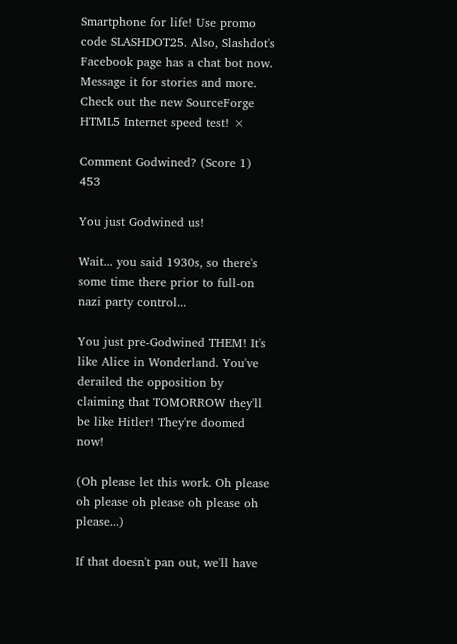Smartphone for life! Use promo code SLASHDOT25. Also, Slashdot's Facebook page has a chat bot now. Message it for stories and more. Check out the new SourceForge HTML5 Internet speed test! ×

Comment Godwined? (Score 1) 453

You just Godwined us!

Wait... you said 1930s, so there's some time there prior to full-on nazi party control...

You just pre-Godwined THEM! It's like Alice in Wonderland. You've derailed the opposition by claiming that TOMORROW they'll be like Hitler! They're doomed now!

(Oh please let this work. Oh please oh please oh please oh please oh please...)

If that doesn't pan out, we'll have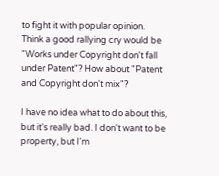to fight it with popular opinion. Think a good rallying cry would be "Works under Copyright don't fall under Patent"? How about "Patent and Copyright don't mix"?

I have no idea what to do about this, but it's really bad. I don't want to be property, but I'm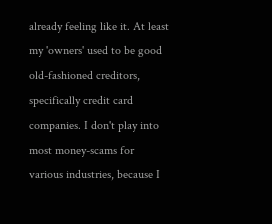already feeling like it. At least my 'owners' used to be good old-fashioned creditors, specifically credit card companies. I don't play into most money-scams for various industries, because I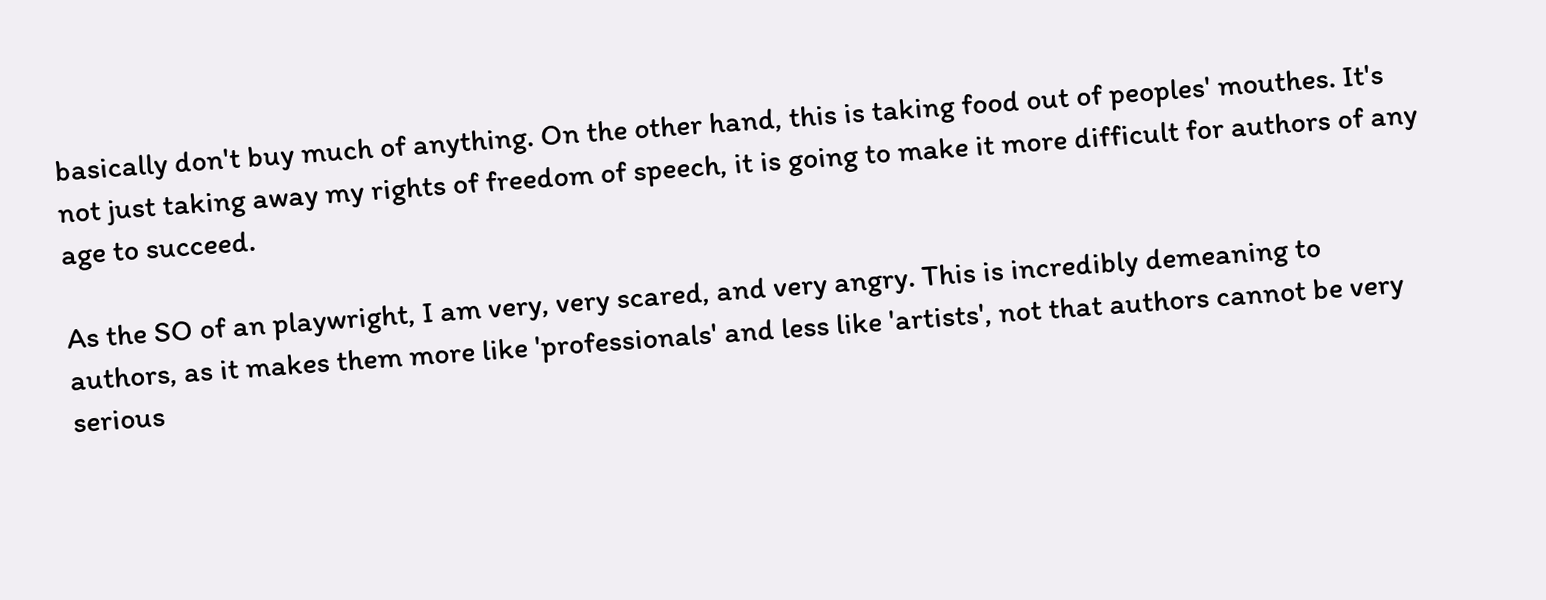basically don't buy much of anything. On the other hand, this is taking food out of peoples' mouthes. It's not just taking away my rights of freedom of speech, it is going to make it more difficult for authors of any age to succeed.

As the SO of an playwright, I am very, very scared, and very angry. This is incredibly demeaning to authors, as it makes them more like 'professionals' and less like 'artists', not that authors cannot be very serious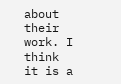about their work. I think it is a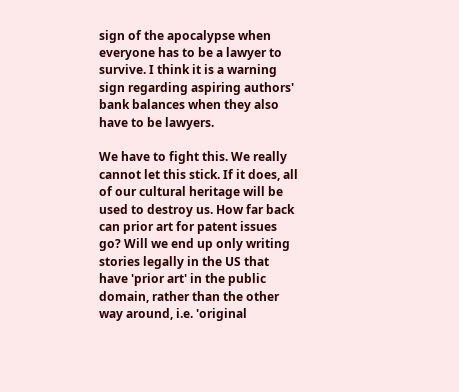sign of the apocalypse when everyone has to be a lawyer to survive. I think it is a warning sign regarding aspiring authors' bank balances when they also have to be lawyers.

We have to fight this. We really cannot let this stick. If it does, all of our cultural heritage will be used to destroy us. How far back can prior art for patent issues go? Will we end up only writing stories legally in the US that have 'prior art' in the public domain, rather than the other way around, i.e. 'original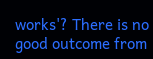works'? There is no good outcome from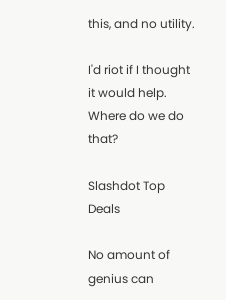this, and no utility.

I'd riot if I thought it would help. Where do we do that?

Slashdot Top Deals

No amount of genius can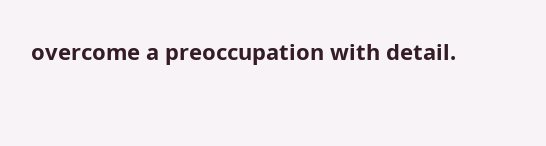overcome a preoccupation with detail.